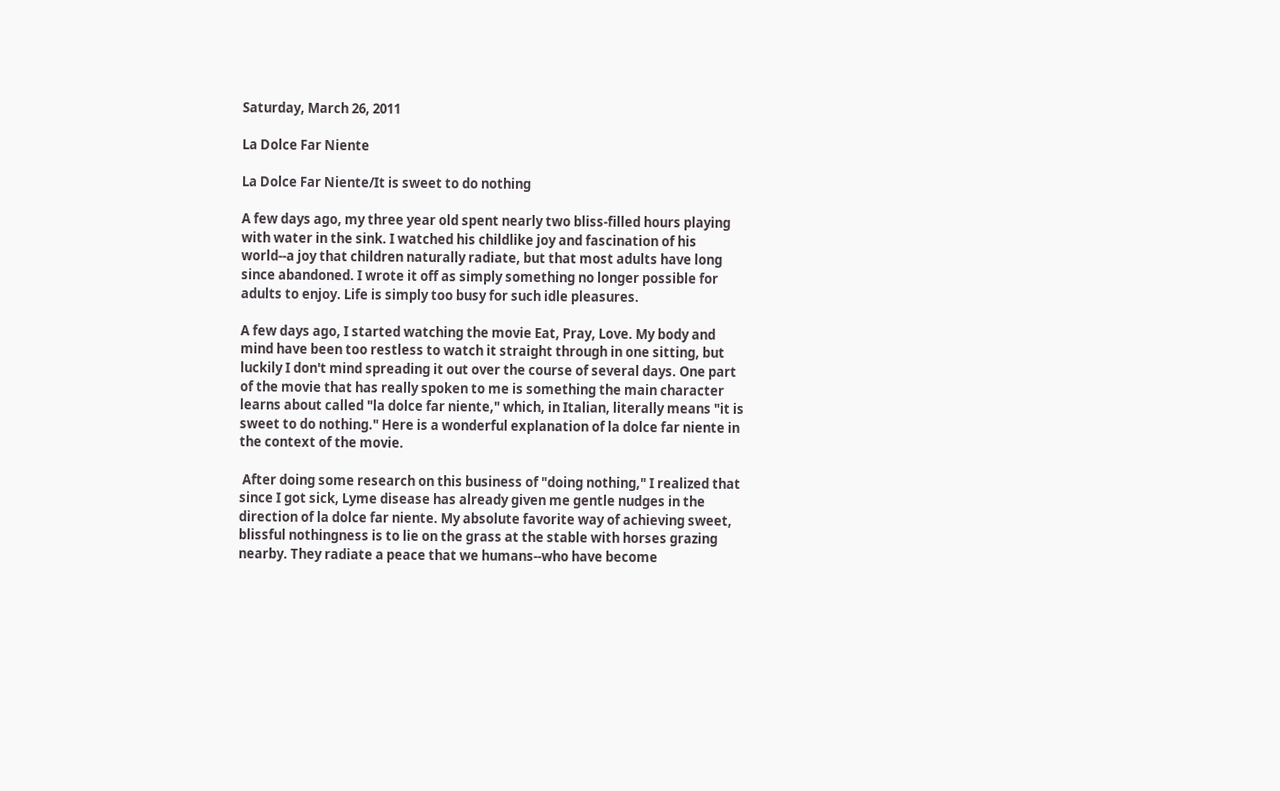Saturday, March 26, 2011

La Dolce Far Niente

La Dolce Far Niente/It is sweet to do nothing

A few days ago, my three year old spent nearly two bliss-filled hours playing with water in the sink. I watched his childlike joy and fascination of his world--a joy that children naturally radiate, but that most adults have long since abandoned. I wrote it off as simply something no longer possible for adults to enjoy. Life is simply too busy for such idle pleasures.

A few days ago, I started watching the movie Eat, Pray, Love. My body and mind have been too restless to watch it straight through in one sitting, but luckily I don't mind spreading it out over the course of several days. One part of the movie that has really spoken to me is something the main character learns about called "la dolce far niente," which, in Italian, literally means "it is sweet to do nothing." Here is a wonderful explanation of la dolce far niente in the context of the movie.

 After doing some research on this business of "doing nothing," I realized that since I got sick, Lyme disease has already given me gentle nudges in the direction of la dolce far niente. My absolute favorite way of achieving sweet, blissful nothingness is to lie on the grass at the stable with horses grazing nearby. They radiate a peace that we humans--who have become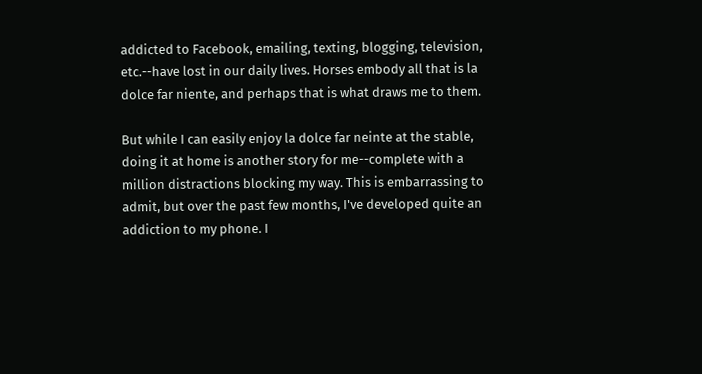addicted to Facebook, emailing, texting, blogging, television, etc.--have lost in our daily lives. Horses embody all that is la dolce far niente, and perhaps that is what draws me to them.

But while I can easily enjoy la dolce far neinte at the stable, doing it at home is another story for me--complete with a million distractions blocking my way. This is embarrassing to admit, but over the past few months, I've developed quite an addiction to my phone. I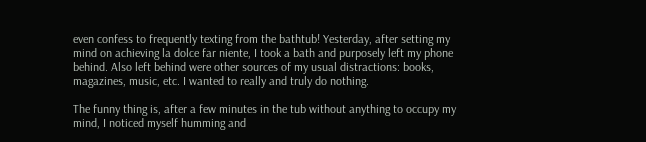even confess to frequently texting from the bathtub! Yesterday, after setting my mind on achieving la dolce far niente, I took a bath and purposely left my phone behind. Also left behind were other sources of my usual distractions: books, magazines, music, etc. I wanted to really and truly do nothing.

The funny thing is, after a few minutes in the tub without anything to occupy my mind, I noticed myself humming and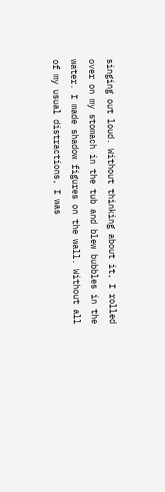singing out loud. Without thinking about it, I rolled over on my stomach in the tub and blew bubbles in the water. I made shadow figures on the wall. Without all of my usual distractions, I was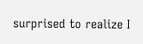surprised to realize I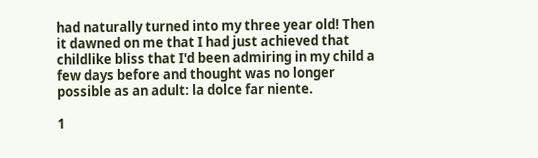had naturally turned into my three year old! Then it dawned on me that I had just achieved that childlike bliss that I'd been admiring in my child a few days before and thought was no longer possible as an adult: la dolce far niente.

1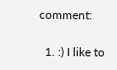comment:

  1. :) I like to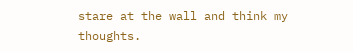stare at the wall and think my thoughts.